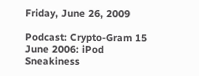Friday, June 26, 2009

Podcast: Crypto-Gram 15 June 2006: iPod Sneakiness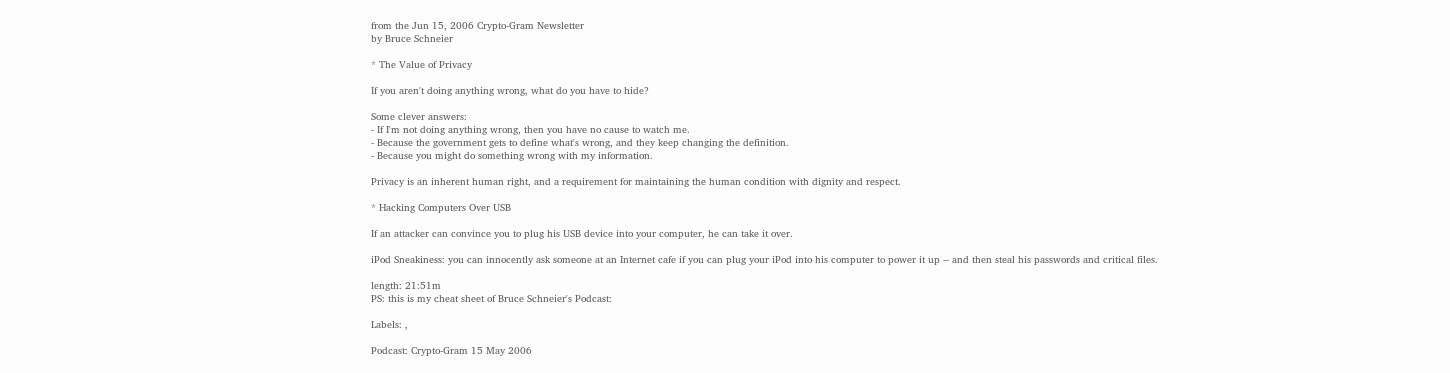from the Jun 15, 2006 Crypto-Gram Newsletter
by Bruce Schneier

* The Value of Privacy

If you aren't doing anything wrong, what do you have to hide?

Some clever answers:
- If I'm not doing anything wrong, then you have no cause to watch me.
- Because the government gets to define what's wrong, and they keep changing the definition.
- Because you might do something wrong with my information.

Privacy is an inherent human right, and a requirement for maintaining the human condition with dignity and respect.

* Hacking Computers Over USB

If an attacker can convince you to plug his USB device into your computer, he can take it over.

iPod Sneakiness: you can innocently ask someone at an Internet cafe if you can plug your iPod into his computer to power it up -- and then steal his passwords and critical files.

length: 21:51m
PS: this is my cheat sheet of Bruce Schneier's Podcast:

Labels: ,

Podcast: Crypto-Gram 15 May 2006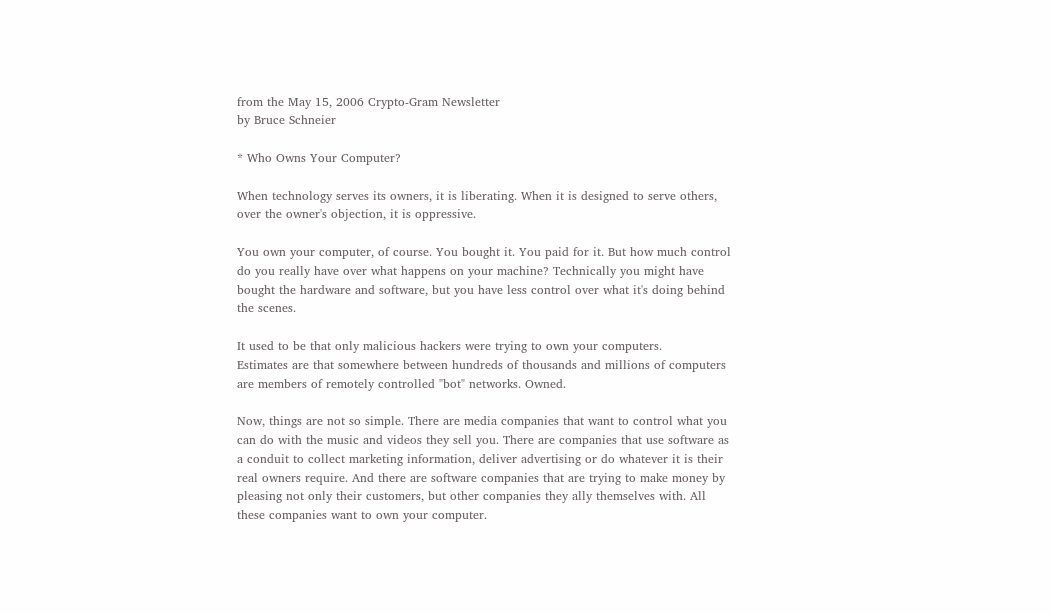from the May 15, 2006 Crypto-Gram Newsletter
by Bruce Schneier

* Who Owns Your Computer?

When technology serves its owners, it is liberating. When it is designed to serve others, over the owner's objection, it is oppressive.

You own your computer, of course. You bought it. You paid for it. But how much control do you really have over what happens on your machine? Technically you might have bought the hardware and software, but you have less control over what it's doing behind the scenes.

It used to be that only malicious hackers were trying to own your computers.
Estimates are that somewhere between hundreds of thousands and millions of computers are members of remotely controlled "bot" networks. Owned.

Now, things are not so simple. There are media companies that want to control what you can do with the music and videos they sell you. There are companies that use software as a conduit to collect marketing information, deliver advertising or do whatever it is their real owners require. And there are software companies that are trying to make money by pleasing not only their customers, but other companies they ally themselves with. All these companies want to own your computer.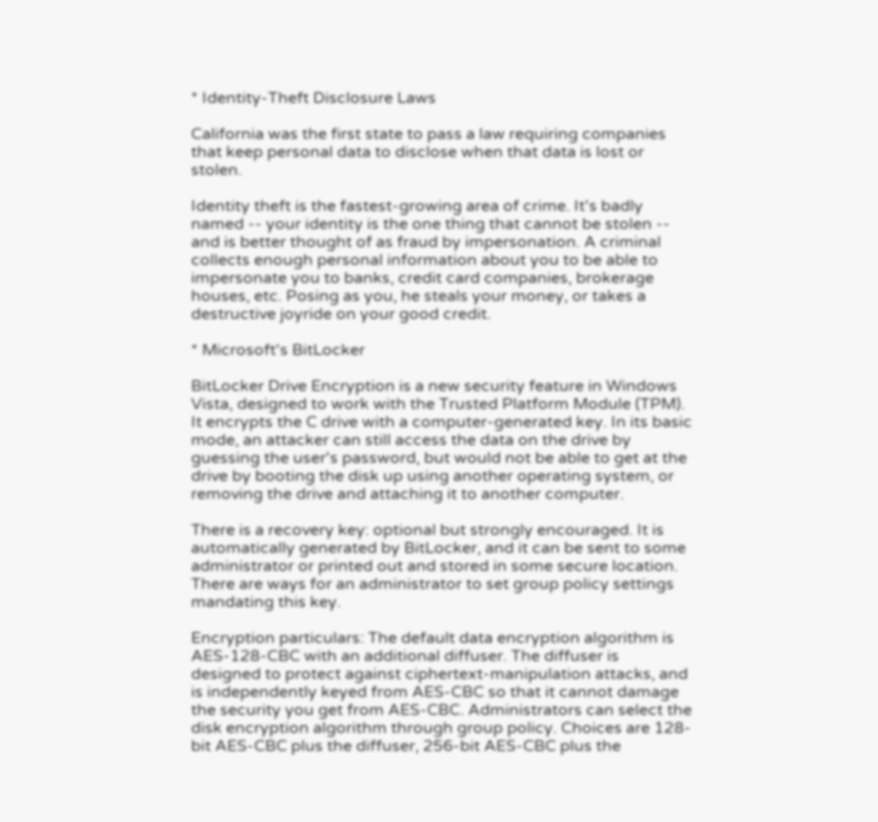* Identity-Theft Disclosure Laws

California was the first state to pass a law requiring companies that keep personal data to disclose when that data is lost or stolen.

Identity theft is the fastest-growing area of crime. It's badly named -- your identity is the one thing that cannot be stolen -- and is better thought of as fraud by impersonation. A criminal collects enough personal information about you to be able to impersonate you to banks, credit card companies, brokerage houses, etc. Posing as you, he steals your money, or takes a destructive joyride on your good credit.

* Microsoft's BitLocker

BitLocker Drive Encryption is a new security feature in Windows Vista, designed to work with the Trusted Platform Module (TPM). It encrypts the C drive with a computer-generated key. In its basic mode, an attacker can still access the data on the drive by guessing the user's password, but would not be able to get at the drive by booting the disk up using another operating system, or removing the drive and attaching it to another computer.

There is a recovery key: optional but strongly encouraged. It is automatically generated by BitLocker, and it can be sent to some administrator or printed out and stored in some secure location. There are ways for an administrator to set group policy settings mandating this key.

Encryption particulars: The default data encryption algorithm is AES-128-CBC with an additional diffuser. The diffuser is designed to protect against ciphertext-manipulation attacks, and is independently keyed from AES-CBC so that it cannot damage the security you get from AES-CBC. Administrators can select the disk encryption algorithm through group policy. Choices are 128-bit AES-CBC plus the diffuser, 256-bit AES-CBC plus the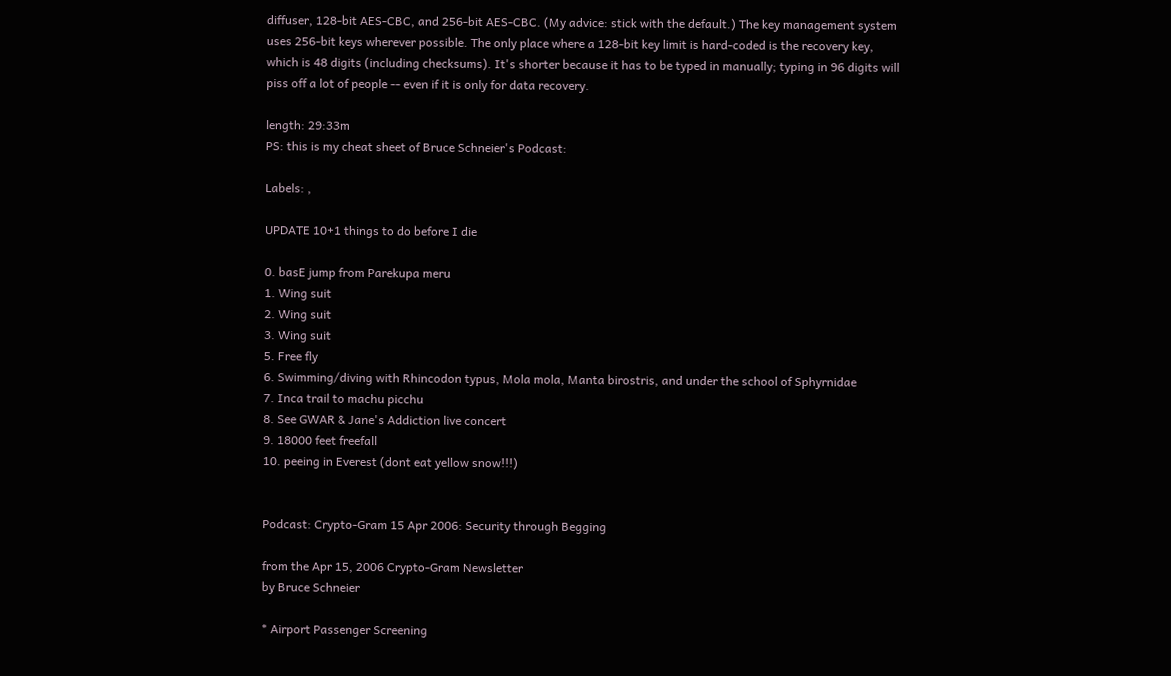diffuser, 128-bit AES-CBC, and 256-bit AES-CBC. (My advice: stick with the default.) The key management system uses 256-bit keys wherever possible. The only place where a 128-bit key limit is hard-coded is the recovery key, which is 48 digits (including checksums). It's shorter because it has to be typed in manually; typing in 96 digits will piss off a lot of people -- even if it is only for data recovery.

length: 29:33m
PS: this is my cheat sheet of Bruce Schneier's Podcast:

Labels: ,

UPDATE 10+1 things to do before I die

0. basE jump from Parekupa meru
1. Wing suit
2. Wing suit
3. Wing suit
5. Free fly
6. Swimming/diving with Rhincodon typus, Mola mola, Manta birostris, and under the school of Sphyrnidae
7. Inca trail to machu picchu
8. See GWAR & Jane's Addiction live concert
9. 18000 feet freefall
10. peeing in Everest (dont eat yellow snow!!!)


Podcast: Crypto-Gram 15 Apr 2006: Security through Begging

from the Apr 15, 2006 Crypto-Gram Newsletter
by Bruce Schneier

* Airport Passenger Screening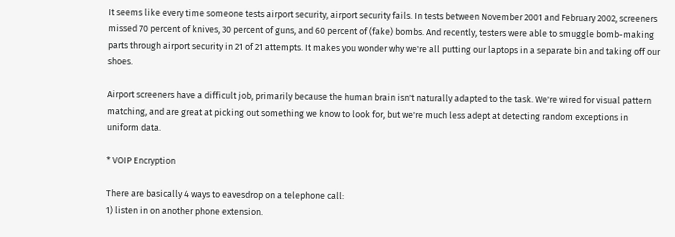It seems like every time someone tests airport security, airport security fails. In tests between November 2001 and February 2002, screeners missed 70 percent of knives, 30 percent of guns, and 60 percent of (fake) bombs. And recently, testers were able to smuggle bomb-making parts through airport security in 21 of 21 attempts. It makes you wonder why we're all putting our laptops in a separate bin and taking off our shoes.

Airport screeners have a difficult job, primarily because the human brain isn't naturally adapted to the task. We're wired for visual pattern matching, and are great at picking out something we know to look for, but we're much less adept at detecting random exceptions in uniform data.

* VOIP Encryption

There are basically 4 ways to eavesdrop on a telephone call:
1) listen in on another phone extension.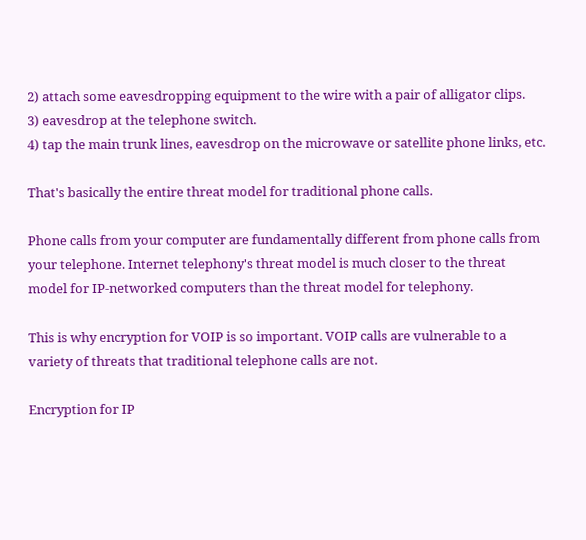2) attach some eavesdropping equipment to the wire with a pair of alligator clips.
3) eavesdrop at the telephone switch.
4) tap the main trunk lines, eavesdrop on the microwave or satellite phone links, etc.

That's basically the entire threat model for traditional phone calls.

Phone calls from your computer are fundamentally different from phone calls from your telephone. Internet telephony's threat model is much closer to the threat model for IP-networked computers than the threat model for telephony.

This is why encryption for VOIP is so important. VOIP calls are vulnerable to a variety of threats that traditional telephone calls are not.

Encryption for IP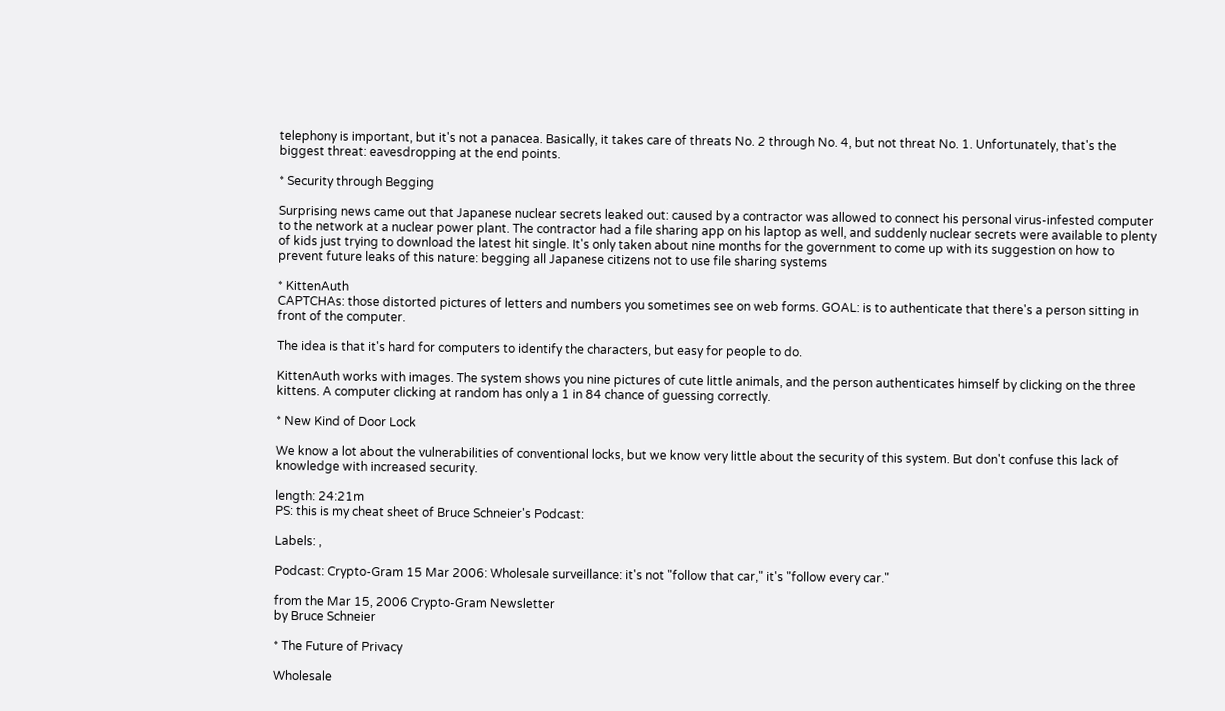telephony is important, but it's not a panacea. Basically, it takes care of threats No. 2 through No. 4, but not threat No. 1. Unfortunately, that's the biggest threat: eavesdropping at the end points.

* Security through Begging

Surprising news came out that Japanese nuclear secrets leaked out: caused by a contractor was allowed to connect his personal virus-infested computer to the network at a nuclear power plant. The contractor had a file sharing app on his laptop as well, and suddenly nuclear secrets were available to plenty of kids just trying to download the latest hit single. It's only taken about nine months for the government to come up with its suggestion on how to prevent future leaks of this nature: begging all Japanese citizens not to use file sharing systems

* KittenAuth
CAPTCHAs: those distorted pictures of letters and numbers you sometimes see on web forms. GOAL: is to authenticate that there's a person sitting in front of the computer.

The idea is that it's hard for computers to identify the characters, but easy for people to do.

KittenAuth works with images. The system shows you nine pictures of cute little animals, and the person authenticates himself by clicking on the three kittens. A computer clicking at random has only a 1 in 84 chance of guessing correctly.

* New Kind of Door Lock

We know a lot about the vulnerabilities of conventional locks, but we know very little about the security of this system. But don't confuse this lack of knowledge with increased security.

length: 24:21m
PS: this is my cheat sheet of Bruce Schneier's Podcast:

Labels: ,

Podcast: Crypto-Gram 15 Mar 2006: Wholesale surveillance: it's not "follow that car," it's "follow every car."

from the Mar 15, 2006 Crypto-Gram Newsletter
by Bruce Schneier

* The Future of Privacy

Wholesale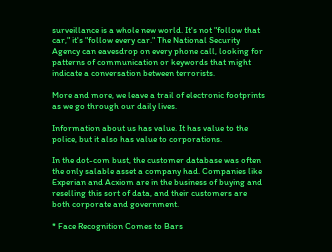surveillance is a whole new world. It's not "follow that car," it's "follow every car." The National Security Agency can eavesdrop on every phone call, looking for patterns of communication or keywords that might indicate a conversation between terrorists.

More and more, we leave a trail of electronic footprints as we go through our daily lives.

Information about us has value. It has value to the police, but it also has value to corporations.

In the dot-com bust, the customer database was often the only salable asset a company had. Companies like Experian and Acxiom are in the business of buying and reselling this sort of data, and their customers are both corporate and government.

* Face Recognition Comes to Bars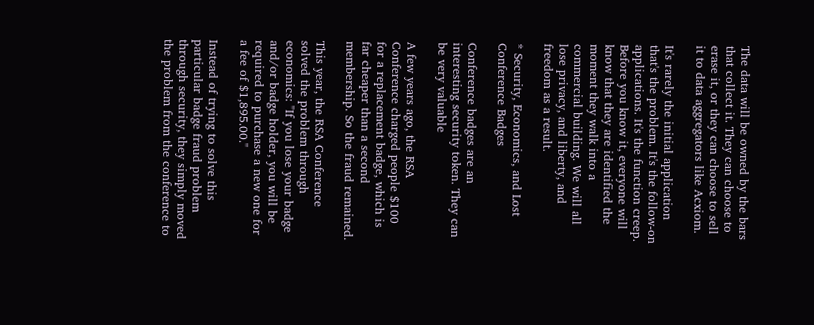The data will be owned by the bars that collect it. They can choose to erase it, or they can choose to sell it to data aggregators like Acxiom.

It's rarely the initial application that's the problem. It's the follow-on applications. It's the function creep. Before you know it, everyone will know that they are identified the moment they walk into a commercial building. We will all lose privacy, and liberty, and freedom as a result.

* Security, Economics, and Lost Conference Badges

Conference badges are an interesting security token. They can be very valuable

A few years ago, the RSA Conference charged people $100 for a replacement badge, which is far cheaper than a second membership. So the fraud remained.

This year, the RSA Conference solved the problem through economics: "If you lose your badge and/or badge holder, you will be required to purchase a new one for a fee of $1,895.00."

Instead of trying to solve this particular badge fraud problem through security, they simply moved the problem from the conference to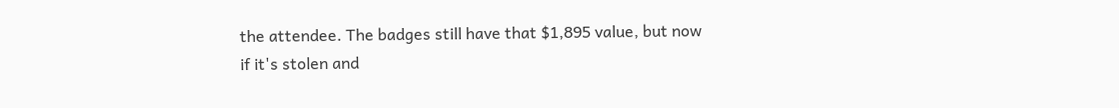the attendee. The badges still have that $1,895 value, but now if it's stolen and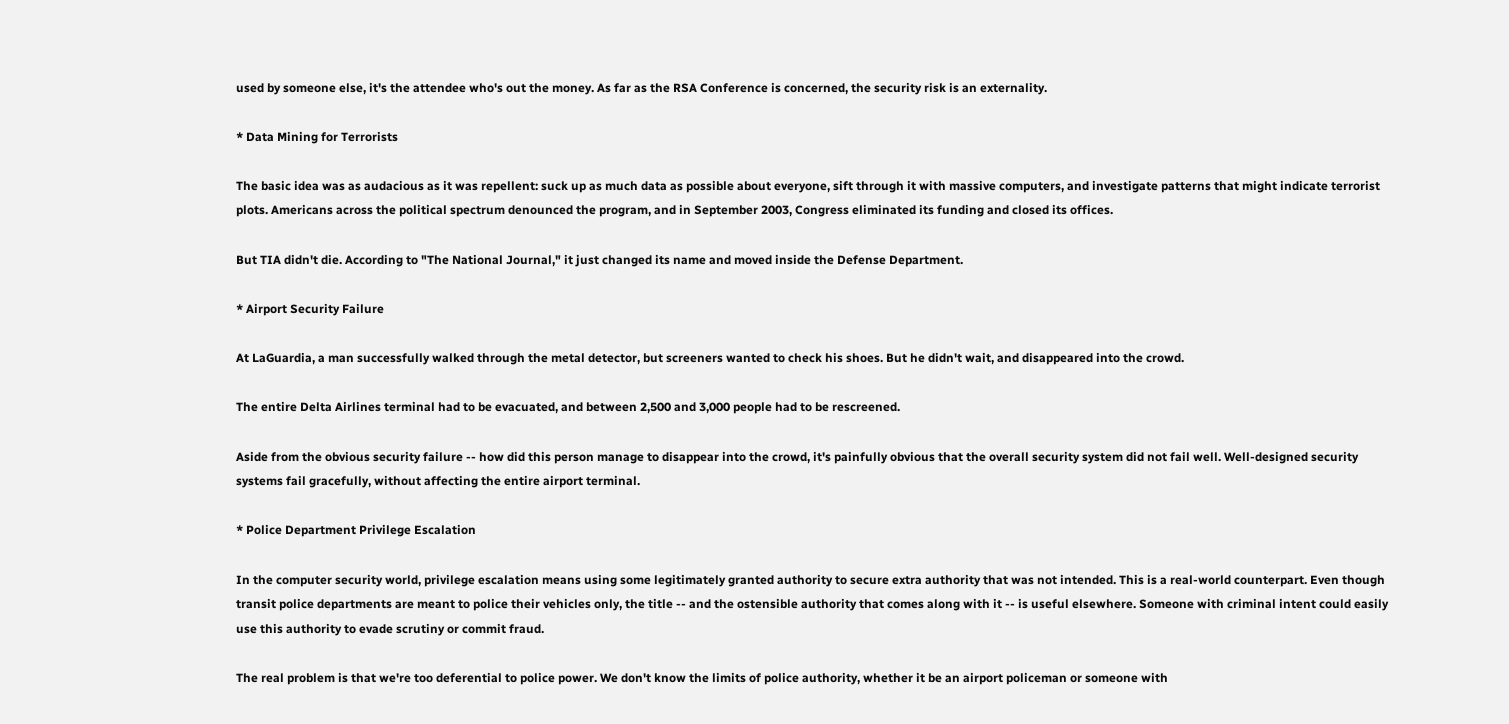used by someone else, it's the attendee who's out the money. As far as the RSA Conference is concerned, the security risk is an externality.

* Data Mining for Terrorists

The basic idea was as audacious as it was repellent: suck up as much data as possible about everyone, sift through it with massive computers, and investigate patterns that might indicate terrorist plots. Americans across the political spectrum denounced the program, and in September 2003, Congress eliminated its funding and closed its offices.

But TIA didn't die. According to "The National Journal," it just changed its name and moved inside the Defense Department.

* Airport Security Failure

At LaGuardia, a man successfully walked through the metal detector, but screeners wanted to check his shoes. But he didn't wait, and disappeared into the crowd.

The entire Delta Airlines terminal had to be evacuated, and between 2,500 and 3,000 people had to be rescreened.

Aside from the obvious security failure -- how did this person manage to disappear into the crowd, it's painfully obvious that the overall security system did not fail well. Well-designed security systems fail gracefully, without affecting the entire airport terminal.

* Police Department Privilege Escalation

In the computer security world, privilege escalation means using some legitimately granted authority to secure extra authority that was not intended. This is a real-world counterpart. Even though transit police departments are meant to police their vehicles only, the title -- and the ostensible authority that comes along with it -- is useful elsewhere. Someone with criminal intent could easily use this authority to evade scrutiny or commit fraud.

The real problem is that we're too deferential to police power. We don't know the limits of police authority, whether it be an airport policeman or someone with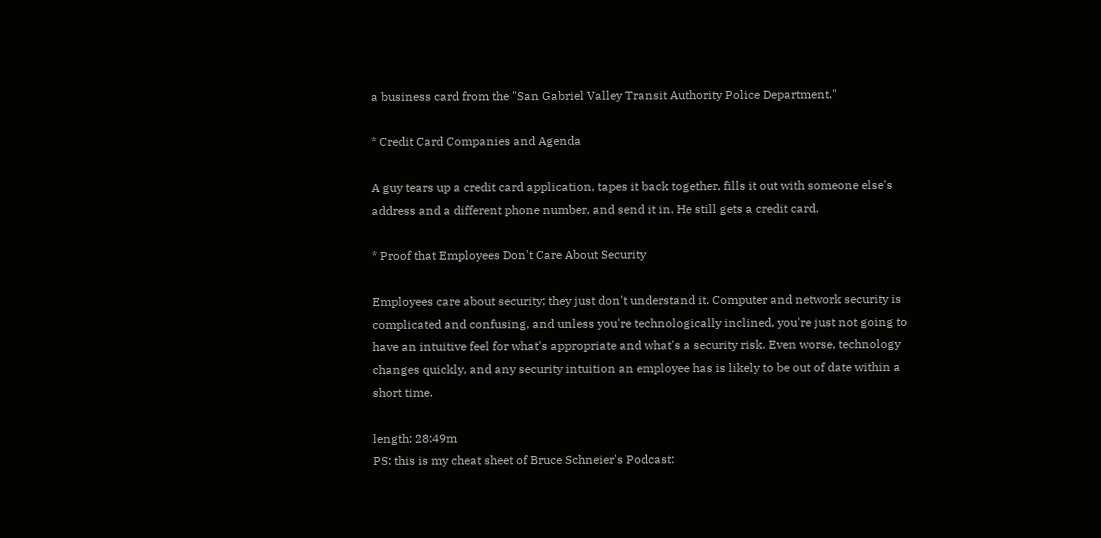a business card from the "San Gabriel Valley Transit Authority Police Department."

* Credit Card Companies and Agenda

A guy tears up a credit card application, tapes it back together, fills it out with someone else's address and a different phone number, and send it in. He still gets a credit card.

* Proof that Employees Don't Care About Security

Employees care about security; they just don't understand it. Computer and network security is complicated and confusing, and unless you're technologically inclined, you're just not going to have an intuitive feel for what's appropriate and what's a security risk. Even worse, technology changes quickly, and any security intuition an employee has is likely to be out of date within a short time.

length: 28:49m
PS: this is my cheat sheet of Bruce Schneier's Podcast: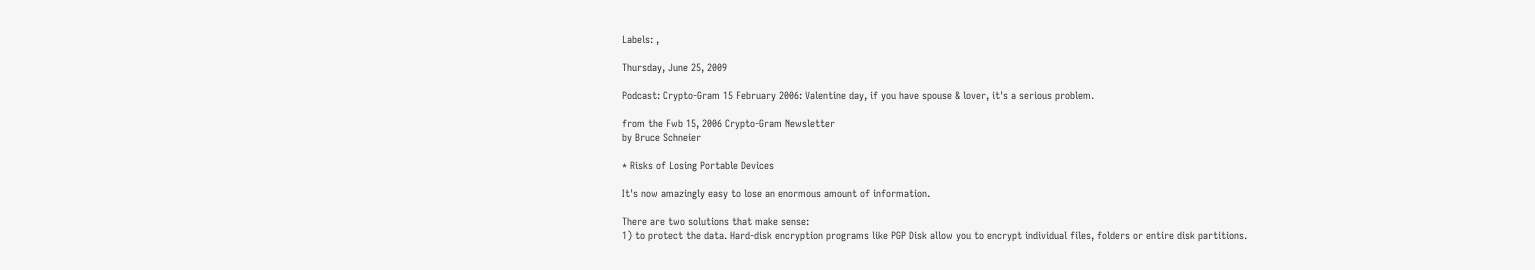Labels: ,

Thursday, June 25, 2009

Podcast: Crypto-Gram 15 February 2006: Valentine day, if you have spouse & lover, it's a serious problem.

from the Fwb 15, 2006 Crypto-Gram Newsletter
by Bruce Schneier

* Risks of Losing Portable Devices

It's now amazingly easy to lose an enormous amount of information.

There are two solutions that make sense:
1) to protect the data. Hard-disk encryption programs like PGP Disk allow you to encrypt individual files, folders or entire disk partitions.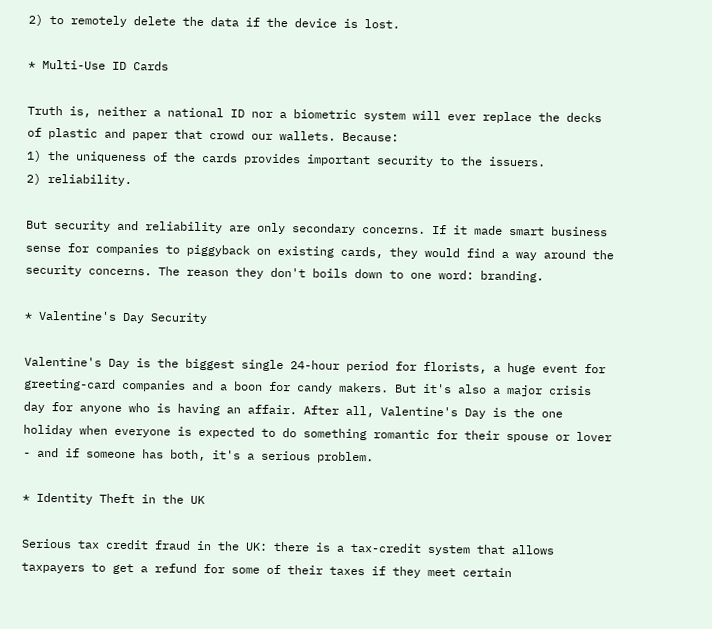2) to remotely delete the data if the device is lost.

* Multi-Use ID Cards

Truth is, neither a national ID nor a biometric system will ever replace the decks of plastic and paper that crowd our wallets. Because:
1) the uniqueness of the cards provides important security to the issuers.
2) reliability.

But security and reliability are only secondary concerns. If it made smart business sense for companies to piggyback on existing cards, they would find a way around the security concerns. The reason they don't boils down to one word: branding.

* Valentine's Day Security

Valentine's Day is the biggest single 24-hour period for florists, a huge event for greeting-card companies and a boon for candy makers. But it's also a major crisis day for anyone who is having an affair. After all, Valentine's Day is the one holiday when everyone is expected to do something romantic for their spouse or lover - and if someone has both, it's a serious problem.

* Identity Theft in the UK

Serious tax credit fraud in the UK: there is a tax-credit system that allows taxpayers to get a refund for some of their taxes if they meet certain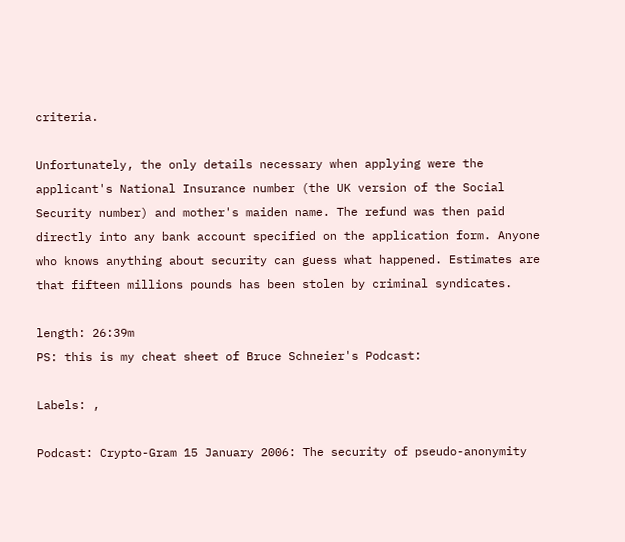criteria.

Unfortunately, the only details necessary when applying were the applicant's National Insurance number (the UK version of the Social Security number) and mother's maiden name. The refund was then paid directly into any bank account specified on the application form. Anyone who knows anything about security can guess what happened. Estimates are that fifteen millions pounds has been stolen by criminal syndicates.

length: 26:39m
PS: this is my cheat sheet of Bruce Schneier's Podcast:

Labels: ,

Podcast: Crypto-Gram 15 January 2006: The security of pseudo-anonymity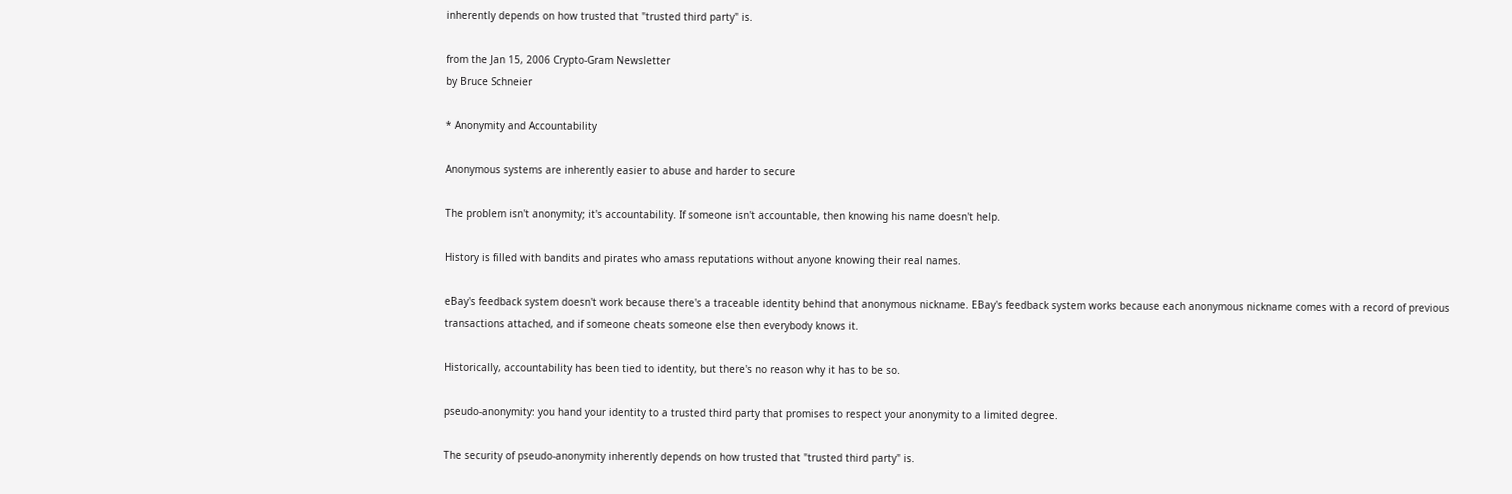inherently depends on how trusted that "trusted third party" is.

from the Jan 15, 2006 Crypto-Gram Newsletter
by Bruce Schneier

* Anonymity and Accountability

Anonymous systems are inherently easier to abuse and harder to secure

The problem isn't anonymity; it's accountability. If someone isn't accountable, then knowing his name doesn't help.

History is filled with bandits and pirates who amass reputations without anyone knowing their real names.

eBay's feedback system doesn't work because there's a traceable identity behind that anonymous nickname. EBay's feedback system works because each anonymous nickname comes with a record of previous transactions attached, and if someone cheats someone else then everybody knows it.

Historically, accountability has been tied to identity, but there's no reason why it has to be so.

pseudo-anonymity: you hand your identity to a trusted third party that promises to respect your anonymity to a limited degree.

The security of pseudo-anonymity inherently depends on how trusted that "trusted third party" is.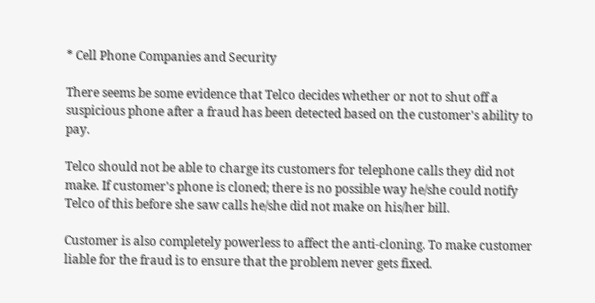* Cell Phone Companies and Security

There seems be some evidence that Telco decides whether or not to shut off a suspicious phone after a fraud has been detected based on the customer's ability to pay.

Telco should not be able to charge its customers for telephone calls they did not make. If customer's phone is cloned; there is no possible way he/she could notify Telco of this before she saw calls he/she did not make on his/her bill.

Customer is also completely powerless to affect the anti-cloning. To make customer liable for the fraud is to ensure that the problem never gets fixed.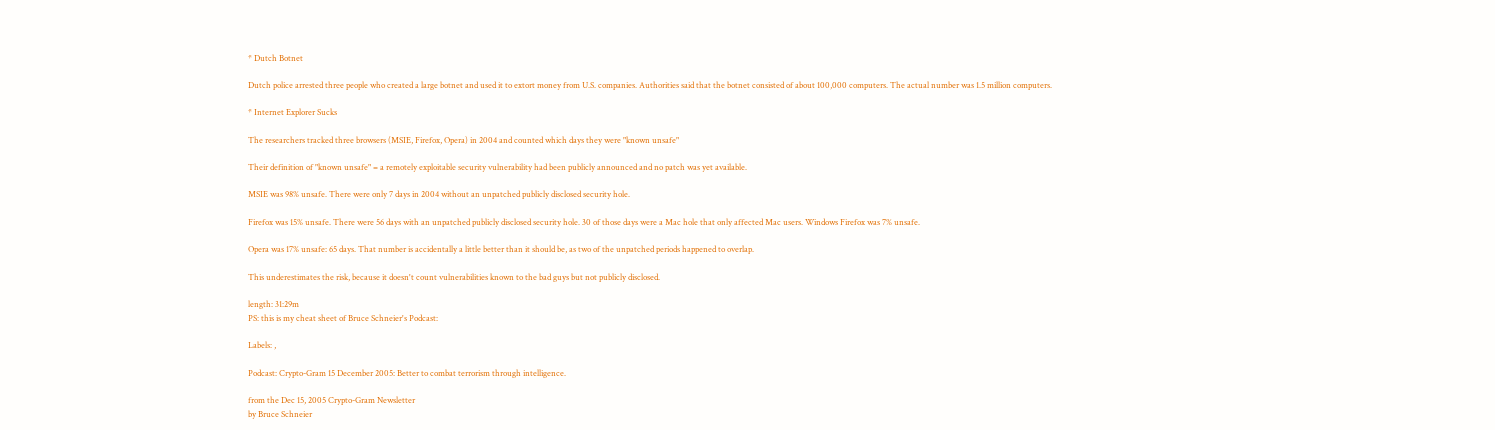* Dutch Botnet

Dutch police arrested three people who created a large botnet and used it to extort money from U.S. companies. Authorities said that the botnet consisted of about 100,000 computers. The actual number was 1.5 million computers.

* Internet Explorer Sucks

The researchers tracked three browsers (MSIE, Firefox, Opera) in 2004 and counted which days they were "known unsafe"

Their definition of "known unsafe" = a remotely exploitable security vulnerability had been publicly announced and no patch was yet available.

MSIE was 98% unsafe. There were only 7 days in 2004 without an unpatched publicly disclosed security hole.

Firefox was 15% unsafe. There were 56 days with an unpatched publicly disclosed security hole. 30 of those days were a Mac hole that only affected Mac users. Windows Firefox was 7% unsafe.

Opera was 17% unsafe: 65 days. That number is accidentally a little better than it should be, as two of the unpatched periods happened to overlap.

This underestimates the risk, because it doesn't count vulnerabilities known to the bad guys but not publicly disclosed.

length: 31:29m
PS: this is my cheat sheet of Bruce Schneier's Podcast:

Labels: ,

Podcast: Crypto-Gram 15 December 2005: Better to combat terrorism through intelligence.

from the Dec 15, 2005 Crypto-Gram Newsletter
by Bruce Schneier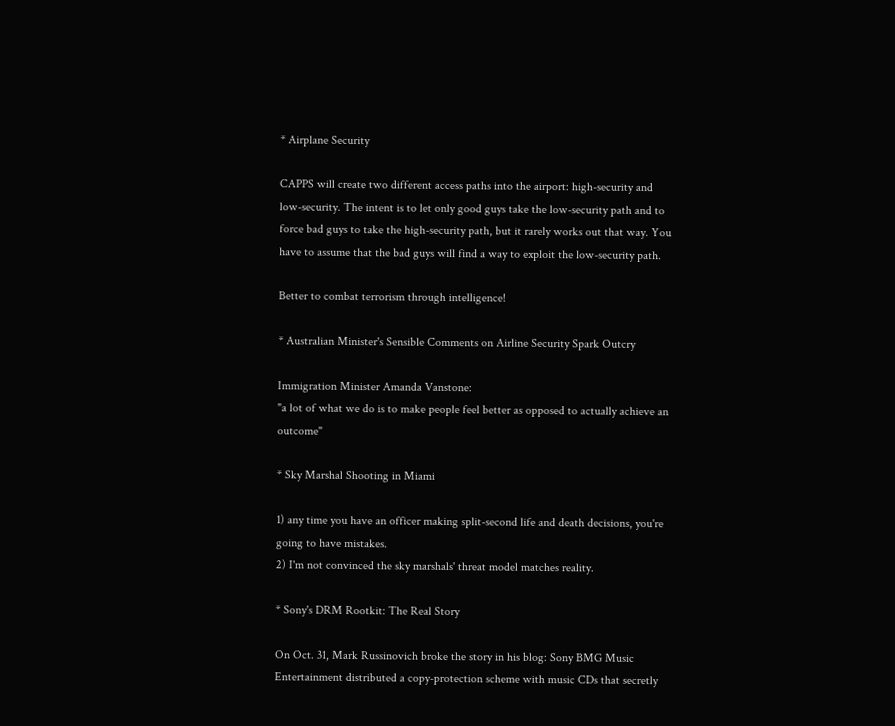* Airplane Security

CAPPS will create two different access paths into the airport: high-security and low-security. The intent is to let only good guys take the low-security path and to force bad guys to take the high-security path, but it rarely works out that way. You have to assume that the bad guys will find a way to exploit the low-security path.

Better to combat terrorism through intelligence!

* Australian Minister's Sensible Comments on Airline Security Spark Outcry

Immigration Minister Amanda Vanstone:
"a lot of what we do is to make people feel better as opposed to actually achieve an outcome"

* Sky Marshal Shooting in Miami

1) any time you have an officer making split-second life and death decisions, you're going to have mistakes.
2) I'm not convinced the sky marshals' threat model matches reality.

* Sony's DRM Rootkit: The Real Story

On Oct. 31, Mark Russinovich broke the story in his blog: Sony BMG Music Entertainment distributed a copy-protection scheme with music CDs that secretly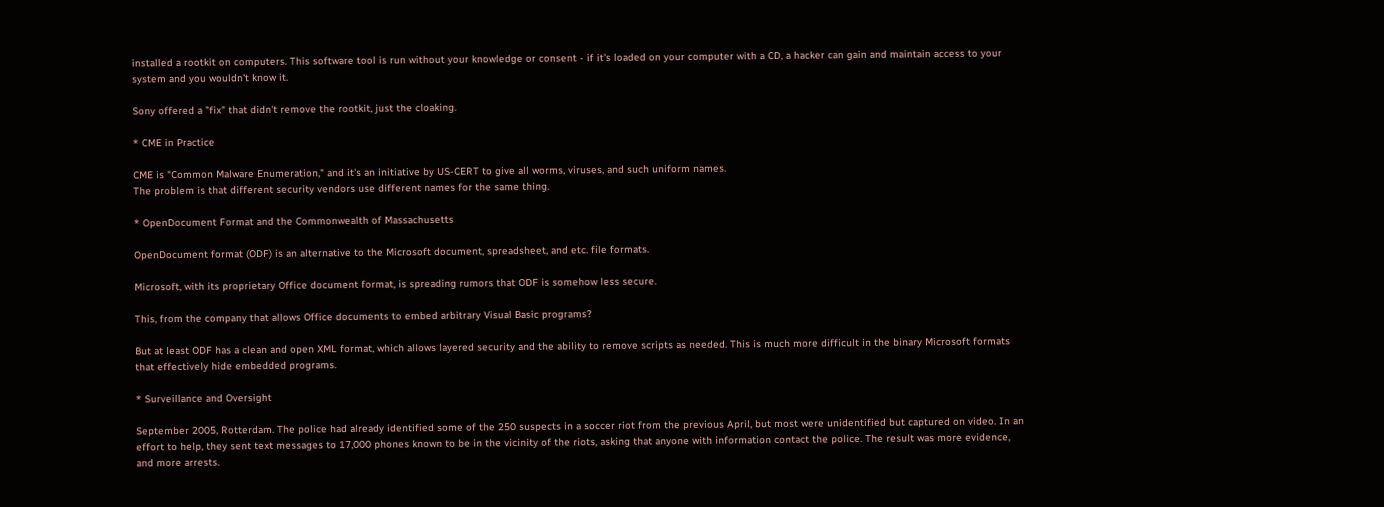installed a rootkit on computers. This software tool is run without your knowledge or consent - if it's loaded on your computer with a CD, a hacker can gain and maintain access to your system and you wouldn't know it.

Sony offered a "fix" that didn't remove the rootkit, just the cloaking.

* CME in Practice

CME is "Common Malware Enumeration," and it's an initiative by US-CERT to give all worms, viruses, and such uniform names.
The problem is that different security vendors use different names for the same thing.

* OpenDocument Format and the Commonwealth of Massachusetts

OpenDocument format (ODF) is an alternative to the Microsoft document, spreadsheet, and etc. file formats.

Microsoft, with its proprietary Office document format, is spreading rumors that ODF is somehow less secure.

This, from the company that allows Office documents to embed arbitrary Visual Basic programs?

But at least ODF has a clean and open XML format, which allows layered security and the ability to remove scripts as needed. This is much more difficult in the binary Microsoft formats that effectively hide embedded programs.

* Surveillance and Oversight

September 2005, Rotterdam. The police had already identified some of the 250 suspects in a soccer riot from the previous April, but most were unidentified but captured on video. In an effort to help, they sent text messages to 17,000 phones known to be in the vicinity of the riots, asking that anyone with information contact the police. The result was more evidence, and more arrests.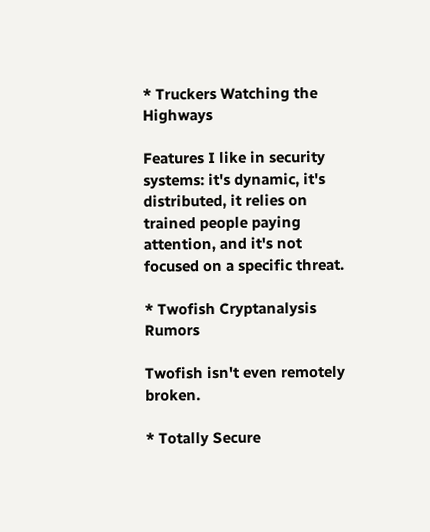* Truckers Watching the Highways

Features I like in security systems: it's dynamic, it's distributed, it relies on trained people paying attention, and it's not focused on a specific threat.

* Twofish Cryptanalysis Rumors

Twofish isn't even remotely broken.

* Totally Secure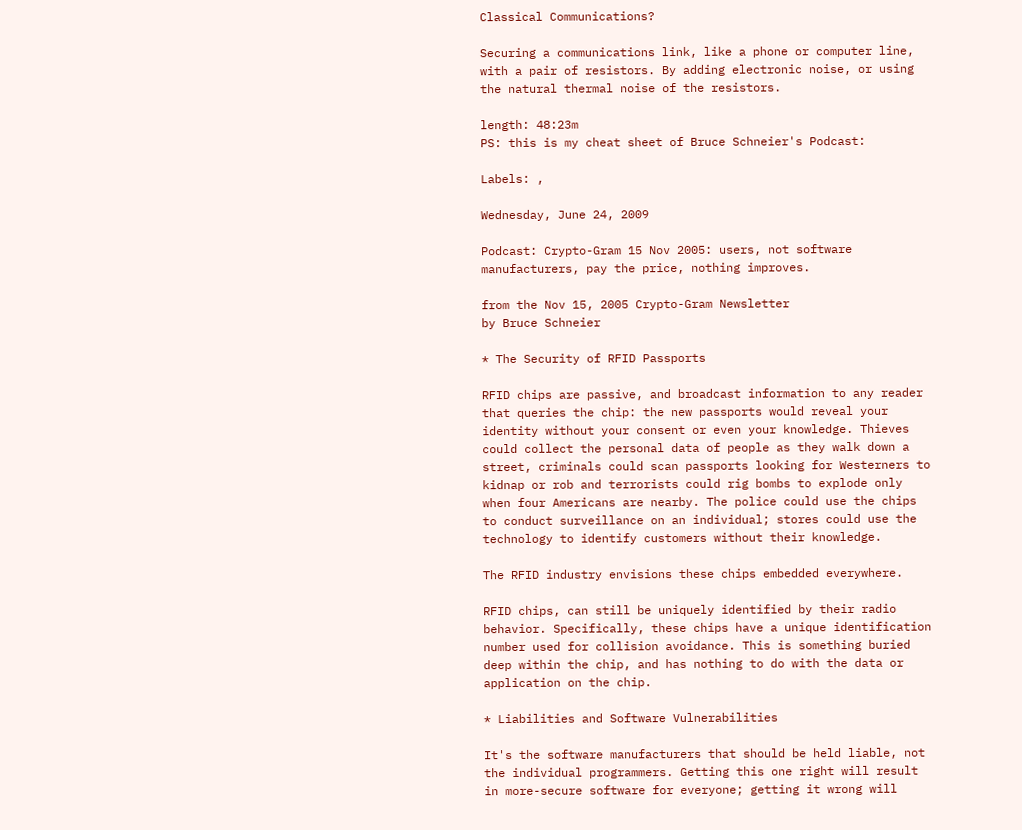Classical Communications?

Securing a communications link, like a phone or computer line, with a pair of resistors. By adding electronic noise, or using the natural thermal noise of the resistors.

length: 48:23m
PS: this is my cheat sheet of Bruce Schneier's Podcast:

Labels: ,

Wednesday, June 24, 2009

Podcast: Crypto-Gram 15 Nov 2005: users, not software manufacturers, pay the price, nothing improves.

from the Nov 15, 2005 Crypto-Gram Newsletter
by Bruce Schneier

* The Security of RFID Passports

RFID chips are passive, and broadcast information to any reader that queries the chip: the new passports would reveal your identity without your consent or even your knowledge. Thieves could collect the personal data of people as they walk down a street, criminals could scan passports looking for Westerners to kidnap or rob and terrorists could rig bombs to explode only when four Americans are nearby. The police could use the chips to conduct surveillance on an individual; stores could use the technology to identify customers without their knowledge.

The RFID industry envisions these chips embedded everywhere.

RFID chips, can still be uniquely identified by their radio behavior. Specifically, these chips have a unique identification number used for collision avoidance. This is something buried deep within the chip, and has nothing to do with the data or application on the chip.

* Liabilities and Software Vulnerabilities

It's the software manufacturers that should be held liable, not the individual programmers. Getting this one right will result in more-secure software for everyone; getting it wrong will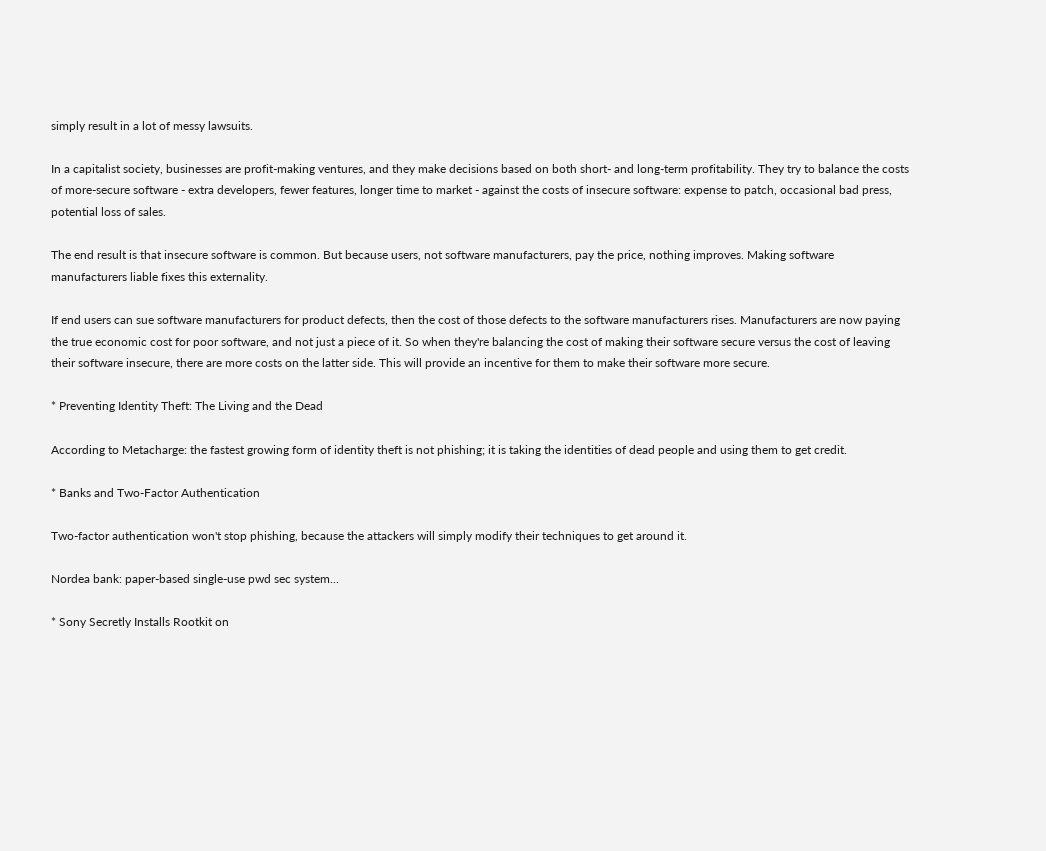simply result in a lot of messy lawsuits.

In a capitalist society, businesses are profit-making ventures, and they make decisions based on both short- and long-term profitability. They try to balance the costs of more-secure software - extra developers, fewer features, longer time to market - against the costs of insecure software: expense to patch, occasional bad press, potential loss of sales.

The end result is that insecure software is common. But because users, not software manufacturers, pay the price, nothing improves. Making software manufacturers liable fixes this externality.

If end users can sue software manufacturers for product defects, then the cost of those defects to the software manufacturers rises. Manufacturers are now paying the true economic cost for poor software, and not just a piece of it. So when they're balancing the cost of making their software secure versus the cost of leaving their software insecure, there are more costs on the latter side. This will provide an incentive for them to make their software more secure.

* Preventing Identity Theft: The Living and the Dead

According to Metacharge: the fastest growing form of identity theft is not phishing; it is taking the identities of dead people and using them to get credit.

* Banks and Two-Factor Authentication

Two-factor authentication won't stop phishing, because the attackers will simply modify their techniques to get around it.

Nordea bank: paper-based single-use pwd sec system...

* Sony Secretly Installs Rootkit on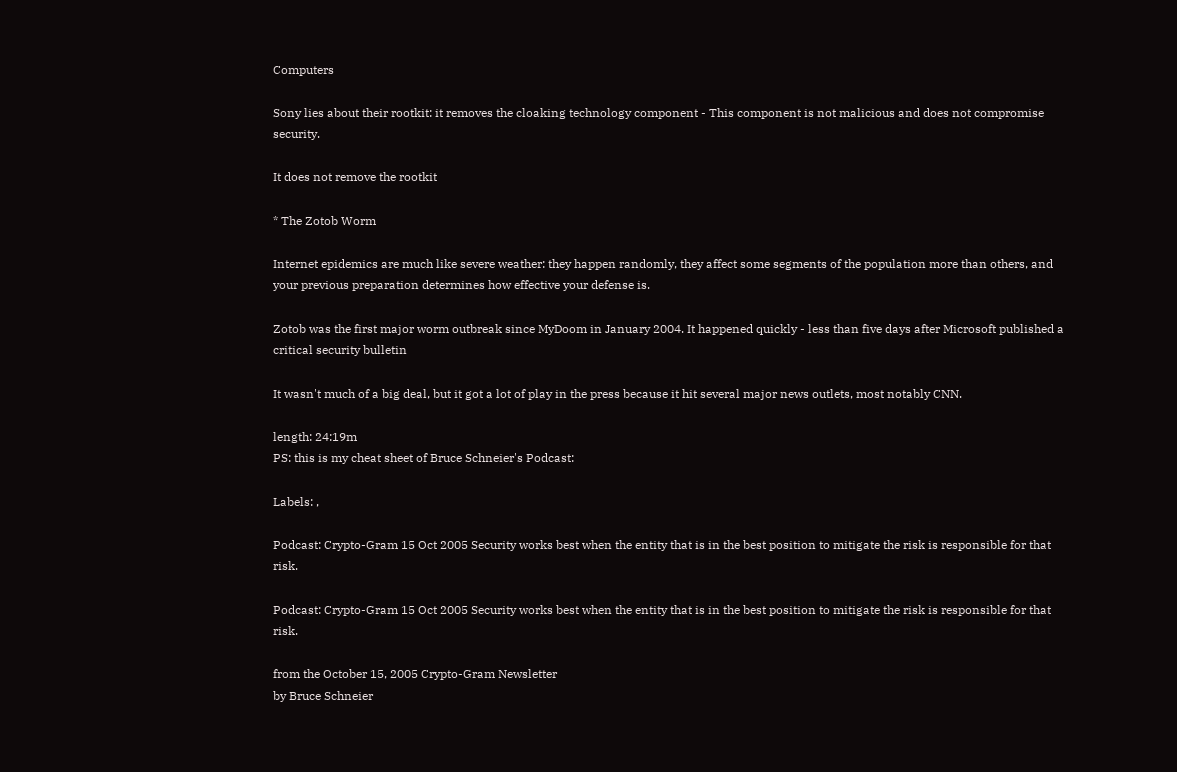Computers

Sony lies about their rootkit: it removes the cloaking technology component - This component is not malicious and does not compromise security.

It does not remove the rootkit

* The Zotob Worm

Internet epidemics are much like severe weather: they happen randomly, they affect some segments of the population more than others, and your previous preparation determines how effective your defense is.

Zotob was the first major worm outbreak since MyDoom in January 2004. It happened quickly - less than five days after Microsoft published a critical security bulletin

It wasn't much of a big deal, but it got a lot of play in the press because it hit several major news outlets, most notably CNN.

length: 24:19m
PS: this is my cheat sheet of Bruce Schneier's Podcast:

Labels: ,

Podcast: Crypto-Gram 15 Oct 2005 Security works best when the entity that is in the best position to mitigate the risk is responsible for that risk.

Podcast: Crypto-Gram 15 Oct 2005 Security works best when the entity that is in the best position to mitigate the risk is responsible for that risk.

from the October 15, 2005 Crypto-Gram Newsletter
by Bruce Schneier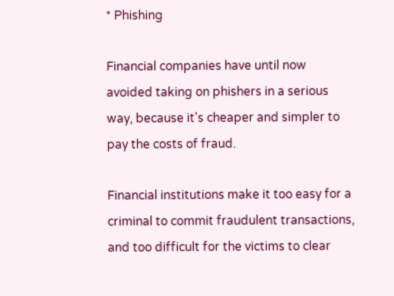* Phishing

Financial companies have until now avoided taking on phishers in a serious way, because it's cheaper and simpler to pay the costs of fraud.

Financial institutions make it too easy for a criminal to commit fraudulent transactions, and too difficult for the victims to clear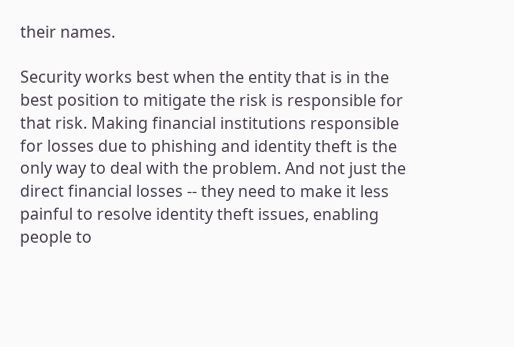their names.

Security works best when the entity that is in the best position to mitigate the risk is responsible for that risk. Making financial institutions responsible for losses due to phishing and identity theft is the only way to deal with the problem. And not just the direct financial losses -- they need to make it less painful to resolve identity theft issues, enabling people to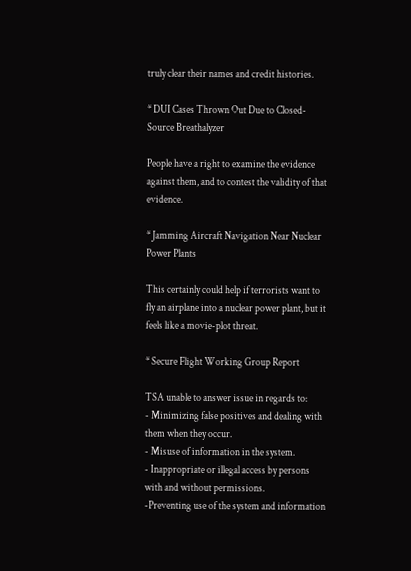truly clear their names and credit histories.

* DUI Cases Thrown Out Due to Closed-Source Breathalyzer

People have a right to examine the evidence against them, and to contest the validity of that evidence.

* Jamming Aircraft Navigation Near Nuclear Power Plants

This certainly could help if terrorists want to fly an airplane into a nuclear power plant, but it feels like a movie-plot threat.

* Secure Flight Working Group Report

TSA unable to answer issue in regards to:
- Minimizing false positives and dealing with them when they occur.
- Misuse of information in the system.
- Inappropriate or illegal access by persons with and without permissions.
-Preventing use of the system and information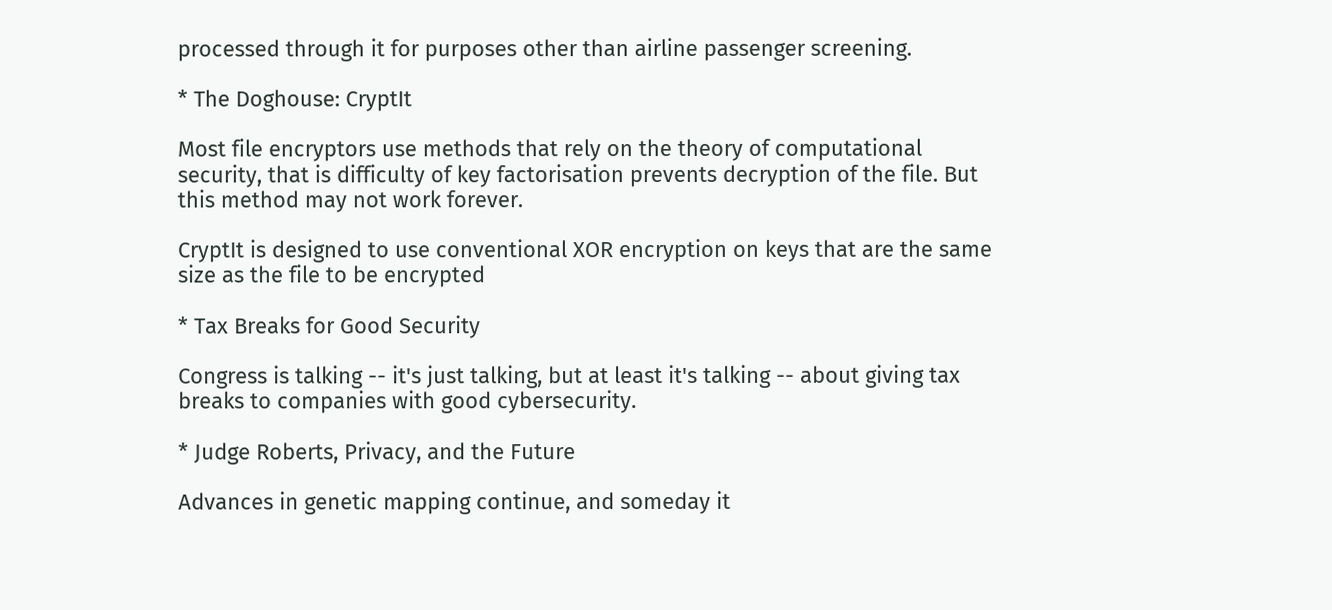processed through it for purposes other than airline passenger screening.

* The Doghouse: CryptIt

Most file encryptors use methods that rely on the theory of computational security, that is difficulty of key factorisation prevents decryption of the file. But this method may not work forever.

CryptIt is designed to use conventional XOR encryption on keys that are the same size as the file to be encrypted

* Tax Breaks for Good Security

Congress is talking -- it's just talking, but at least it's talking -- about giving tax breaks to companies with good cybersecurity.

* Judge Roberts, Privacy, and the Future

Advances in genetic mapping continue, and someday it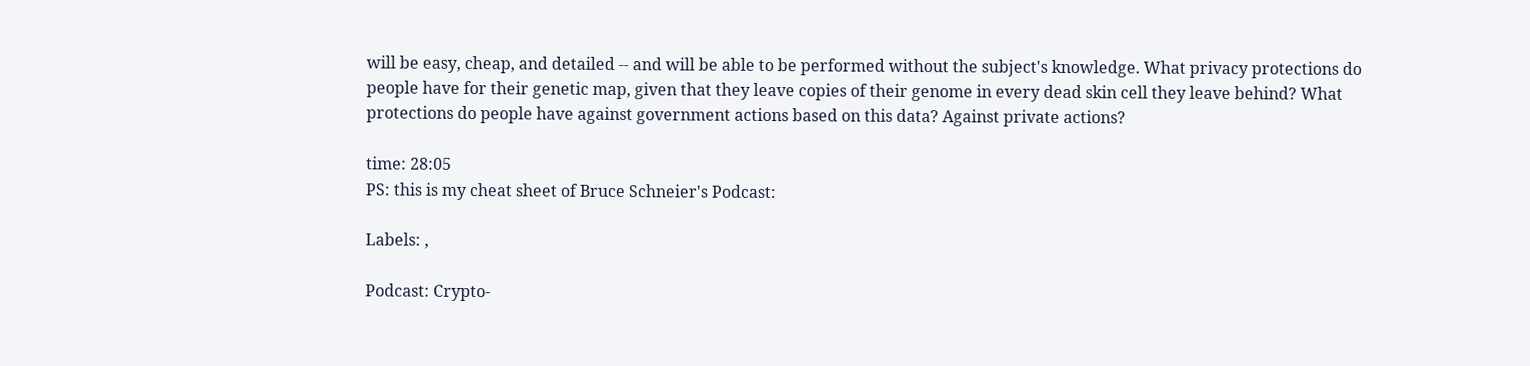will be easy, cheap, and detailed -- and will be able to be performed without the subject's knowledge. What privacy protections do people have for their genetic map, given that they leave copies of their genome in every dead skin cell they leave behind? What protections do people have against government actions based on this data? Against private actions?

time: 28:05
PS: this is my cheat sheet of Bruce Schneier's Podcast:

Labels: ,

Podcast: Crypto-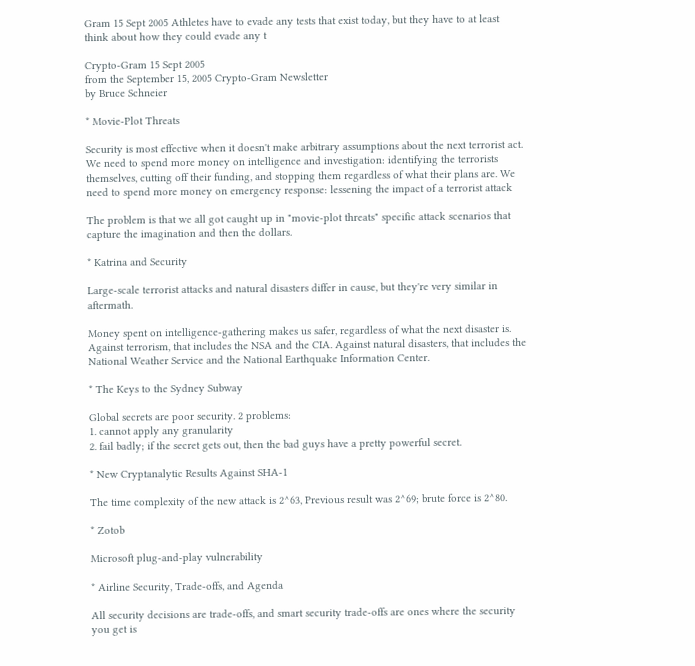Gram 15 Sept 2005 Athletes have to evade any tests that exist today, but they have to at least think about how they could evade any t

Crypto-Gram 15 Sept 2005
from the September 15, 2005 Crypto-Gram Newsletter
by Bruce Schneier

* Movie-Plot Threats

Security is most effective when it doesn't make arbitrary assumptions about the next terrorist act. We need to spend more money on intelligence and investigation: identifying the terrorists themselves, cutting off their funding, and stopping them regardless of what their plans are. We need to spend more money on emergency response: lessening the impact of a terrorist attack

The problem is that we all got caught up in "movie-plot threats" specific attack scenarios that capture the imagination and then the dollars.

* Katrina and Security

Large-scale terrorist attacks and natural disasters differ in cause, but they're very similar in aftermath.

Money spent on intelligence-gathering makes us safer, regardless of what the next disaster is. Against terrorism, that includes the NSA and the CIA. Against natural disasters, that includes the National Weather Service and the National Earthquake Information Center.

* The Keys to the Sydney Subway

Global secrets are poor security. 2 problems:
1. cannot apply any granularity
2. fail badly; if the secret gets out, then the bad guys have a pretty powerful secret.

* New Cryptanalytic Results Against SHA-1

The time complexity of the new attack is 2^63, Previous result was 2^69; brute force is 2^80.

* Zotob

Microsoft plug-and-play vulnerability

* Airline Security, Trade-offs, and Agenda

All security decisions are trade-offs, and smart security trade-offs are ones where the security you get is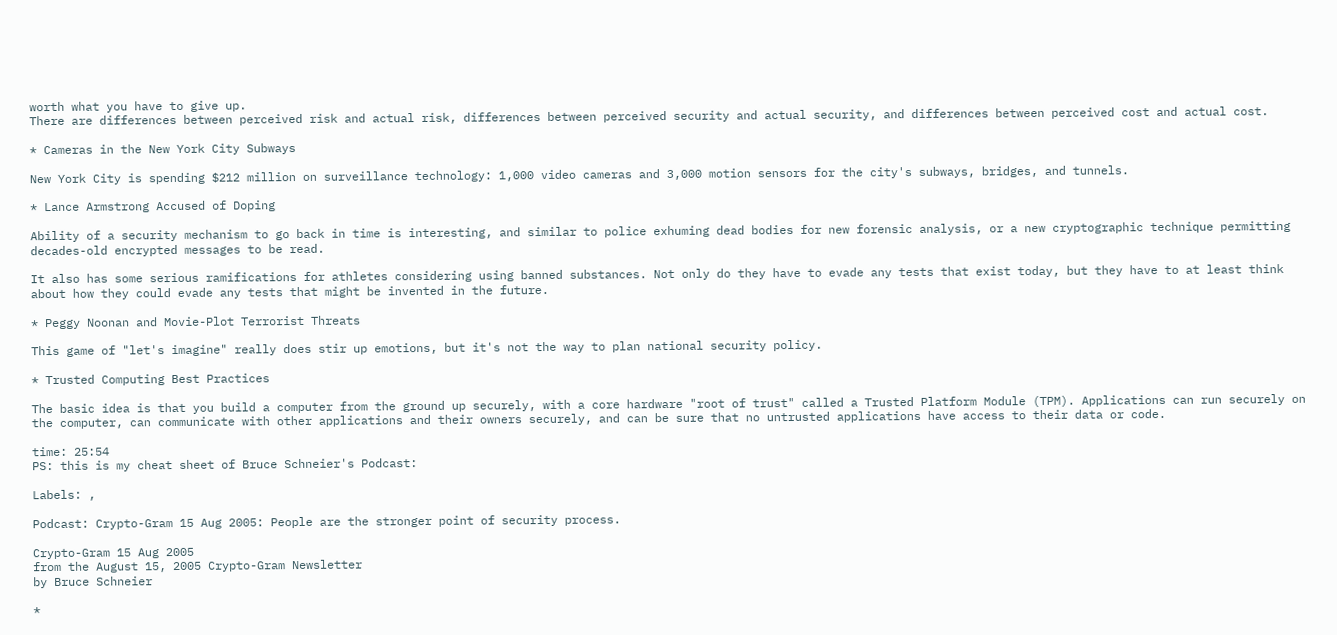worth what you have to give up.
There are differences between perceived risk and actual risk, differences between perceived security and actual security, and differences between perceived cost and actual cost.

* Cameras in the New York City Subways

New York City is spending $212 million on surveillance technology: 1,000 video cameras and 3,000 motion sensors for the city's subways, bridges, and tunnels.

* Lance Armstrong Accused of Doping

Ability of a security mechanism to go back in time is interesting, and similar to police exhuming dead bodies for new forensic analysis, or a new cryptographic technique permitting decades-old encrypted messages to be read.

It also has some serious ramifications for athletes considering using banned substances. Not only do they have to evade any tests that exist today, but they have to at least think about how they could evade any tests that might be invented in the future.

* Peggy Noonan and Movie-Plot Terrorist Threats

This game of "let's imagine" really does stir up emotions, but it's not the way to plan national security policy.

* Trusted Computing Best Practices

The basic idea is that you build a computer from the ground up securely, with a core hardware "root of trust" called a Trusted Platform Module (TPM). Applications can run securely on the computer, can communicate with other applications and their owners securely, and can be sure that no untrusted applications have access to their data or code.

time: 25:54
PS: this is my cheat sheet of Bruce Schneier's Podcast:

Labels: ,

Podcast: Crypto-Gram 15 Aug 2005: People are the stronger point of security process.

Crypto-Gram 15 Aug 2005
from the August 15, 2005 Crypto-Gram Newsletter
by Bruce Schneier

*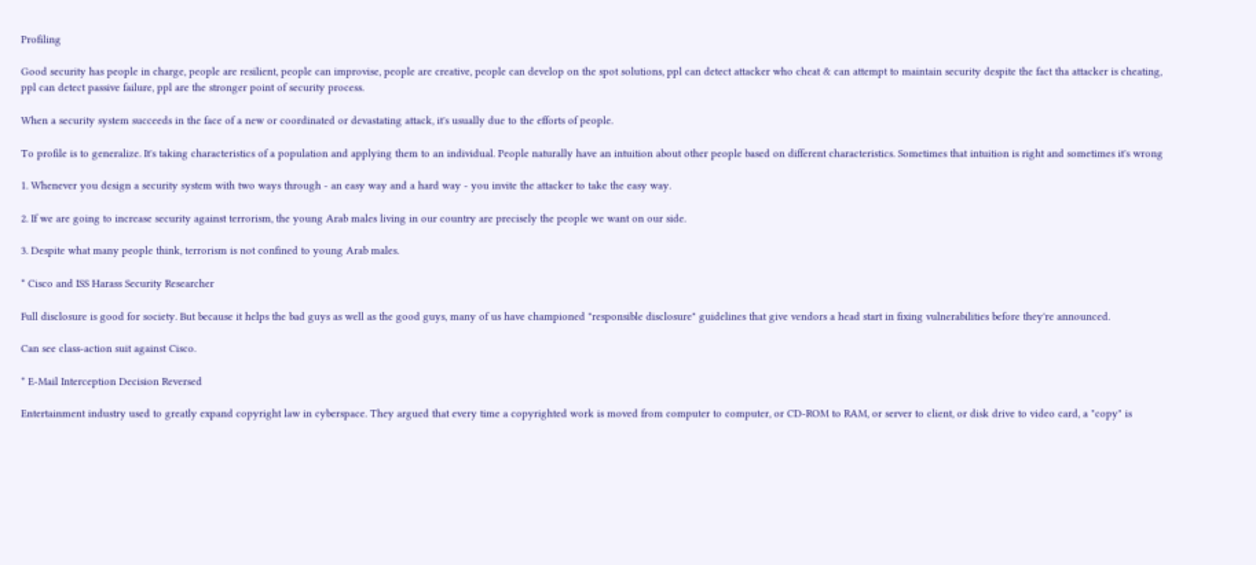Profiling

Good security has people in charge, people are resilient, people can improvise, people are creative, people can develop on the spot solutions, ppl can detect attacker who cheat & can attempt to maintain security despite the fact tha attacker is cheating, ppl can detect passive failure, ppl are the stronger point of security process.

When a security system succeeds in the face of a new or coordinated or devastating attack, it's usually due to the efforts of people.

To profile is to generalize. It's taking characteristics of a population and applying them to an individual. People naturally have an intuition about other people based on different characteristics. Sometimes that intuition is right and sometimes it's wrong

1. Whenever you design a security system with two ways through - an easy way and a hard way - you invite the attacker to take the easy way.

2. If we are going to increase security against terrorism, the young Arab males living in our country are precisely the people we want on our side.

3. Despite what many people think, terrorism is not confined to young Arab males.

* Cisco and ISS Harass Security Researcher

Full disclosure is good for society. But because it helps the bad guys as well as the good guys, many of us have championed "responsible disclosure" guidelines that give vendors a head start in fixing vulnerabilities before they're announced.

Can see class-action suit against Cisco.

* E-Mail Interception Decision Reversed

Entertainment industry used to greatly expand copyright law in cyberspace. They argued that every time a copyrighted work is moved from computer to computer, or CD-ROM to RAM, or server to client, or disk drive to video card, a "copy" is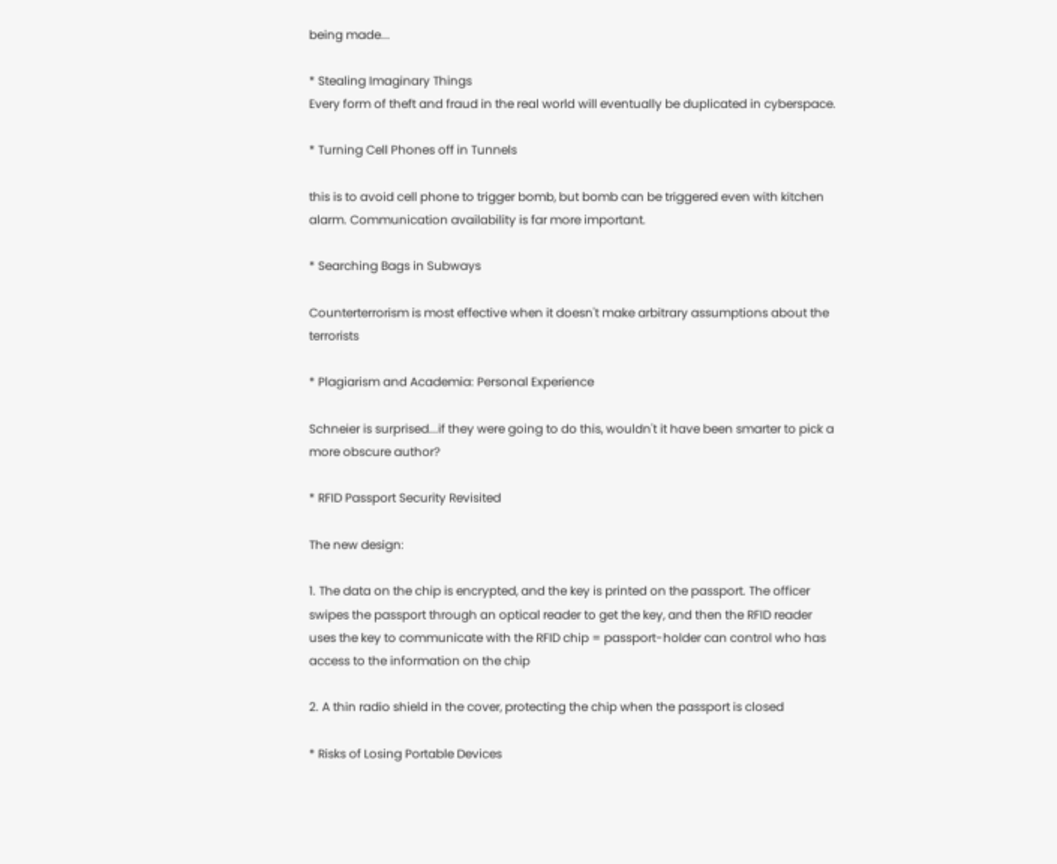being made...

* Stealing Imaginary Things
Every form of theft and fraud in the real world will eventually be duplicated in cyberspace.

* Turning Cell Phones off in Tunnels

this is to avoid cell phone to trigger bomb, but bomb can be triggered even with kitchen alarm. Communication availability is far more important.

* Searching Bags in Subways

Counterterrorism is most effective when it doesn't make arbitrary assumptions about the terrorists

* Plagiarism and Academia: Personal Experience

Schneier is surprised...if they were going to do this, wouldn't it have been smarter to pick a more obscure author?

* RFID Passport Security Revisited

The new design:

1. The data on the chip is encrypted, and the key is printed on the passport. The officer swipes the passport through an optical reader to get the key, and then the RFID reader uses the key to communicate with the RFID chip = passport-holder can control who has access to the information on the chip

2. A thin radio shield in the cover, protecting the chip when the passport is closed

* Risks of Losing Portable Devices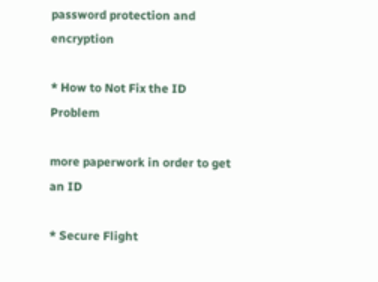password protection and encryption

* How to Not Fix the ID Problem

more paperwork in order to get an ID

* Secure Flight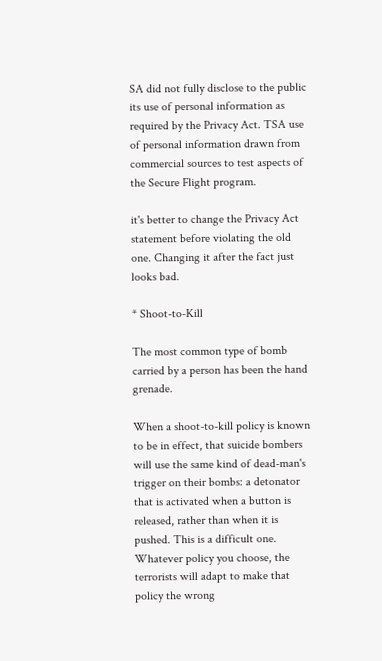SA did not fully disclose to the public its use of personal information as required by the Privacy Act. TSA use of personal information drawn from commercial sources to test aspects of the Secure Flight program.

it's better to change the Privacy Act statement before violating the old one. Changing it after the fact just looks bad.

* Shoot-to-Kill

The most common type of bomb carried by a person has been the hand grenade.

When a shoot-to-kill policy is known to be in effect, that suicide bombers will use the same kind of dead-man's trigger on their bombs: a detonator that is activated when a button is released, rather than when it is pushed. This is a difficult one. Whatever policy you choose, the terrorists will adapt to make that policy the wrong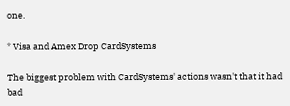one.

* Visa and Amex Drop CardSystems

The biggest problem with CardSystems' actions wasn't that it had bad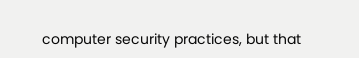computer security practices, but that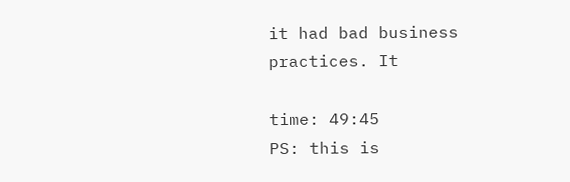it had bad business practices. It

time: 49:45
PS: this is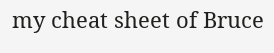my cheat sheet of Bruce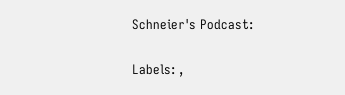Schneier's Podcast:

Labels: ,